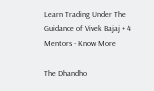Learn Trading Under The Guidance of Vivek Bajaj + 4 Mentors - Know More

The Dhandho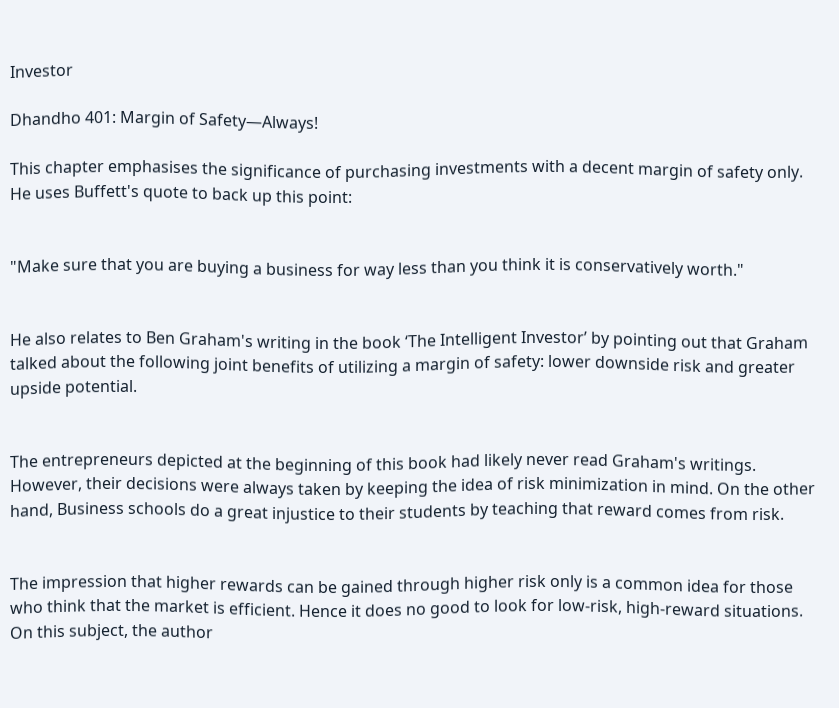Investor

Dhandho 401: Margin of Safety—Always!

This chapter emphasises the significance of purchasing investments with a decent margin of safety only. He uses Buffett's quote to back up this point:


"Make sure that you are buying a business for way less than you think it is conservatively worth."


He also relates to Ben Graham's writing in the book ‘The Intelligent Investor’ by pointing out that Graham talked about the following joint benefits of utilizing a margin of safety: lower downside risk and greater upside potential.


The entrepreneurs depicted at the beginning of this book had likely never read Graham's writings. However, their decisions were always taken by keeping the idea of risk minimization in mind. On the other hand, Business schools do a great injustice to their students by teaching that reward comes from risk.


The impression that higher rewards can be gained through higher risk only is a common idea for those who think that the market is efficient. Hence it does no good to look for low-risk, high-reward situations. On this subject, the author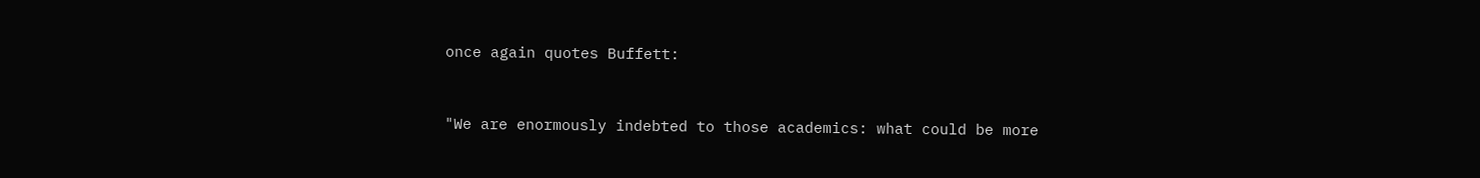once again quotes Buffett:


"We are enormously indebted to those academics: what could be more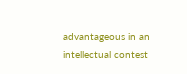advantageous in an intellectual contest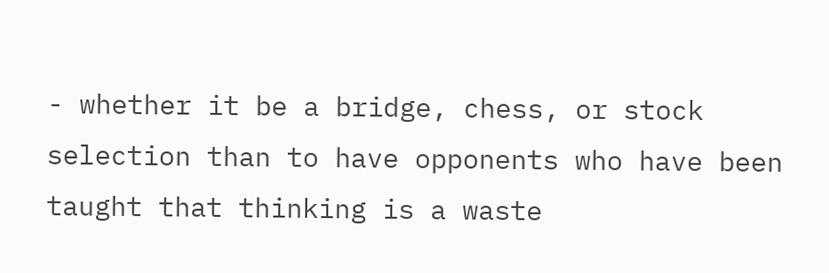- whether it be a bridge, chess, or stock selection than to have opponents who have been taught that thinking is a waste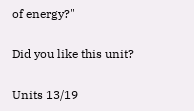of energy?"

Did you like this unit?

Units 13/19